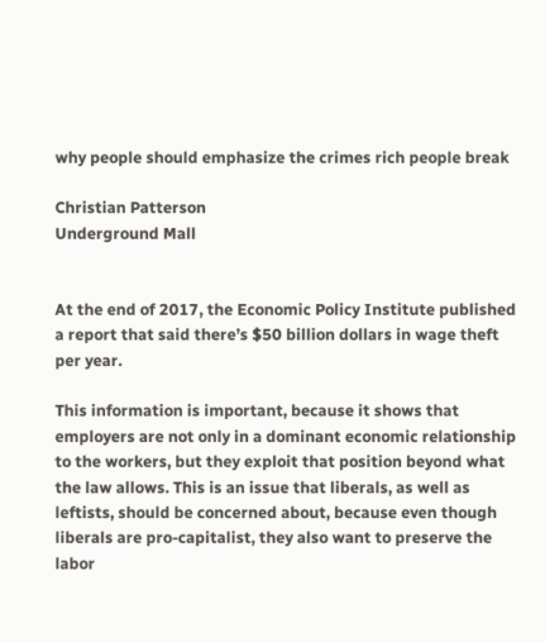why people should emphasize the crimes rich people break

Christian Patterson
Underground Mall


At the end of 2017, the Economic Policy Institute published a report that said there’s $50 billion dollars in wage theft per year.

This information is important, because it shows that employers are not only in a dominant economic relationship to the workers, but they exploit that position beyond what the law allows. This is an issue that liberals, as well as leftists, should be concerned about, because even though liberals are pro-capitalist, they also want to preserve the labor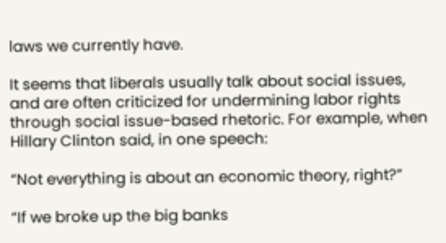laws we currently have.

It seems that liberals usually talk about social issues, and are often criticized for undermining labor rights through social issue-based rhetoric. For example, when Hillary Clinton said, in one speech:

“Not everything is about an economic theory, right?”

“If we broke up the big banks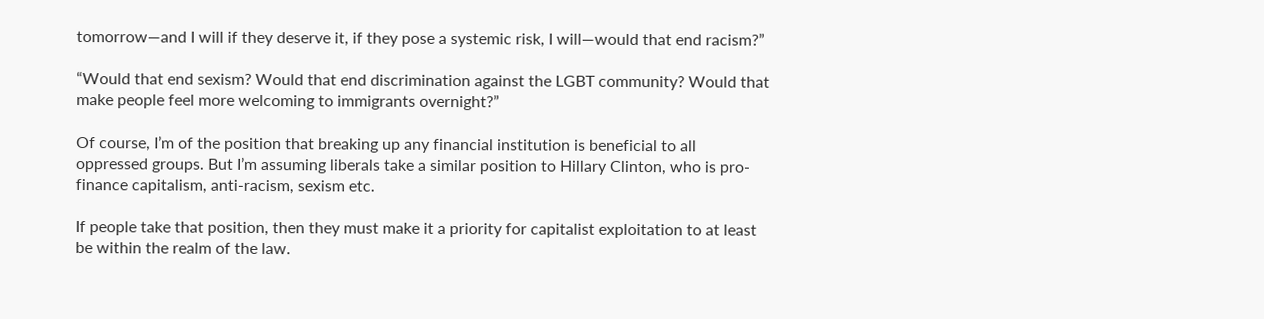tomorrow—and I will if they deserve it, if they pose a systemic risk, I will—would that end racism?”

“Would that end sexism? Would that end discrimination against the LGBT community? Would that make people feel more welcoming to immigrants overnight?”

Of course, I’m of the position that breaking up any financial institution is beneficial to all oppressed groups. But I’m assuming liberals take a similar position to Hillary Clinton, who is pro-finance capitalism, anti-racism, sexism etc.

If people take that position, then they must make it a priority for capitalist exploitation to at least be within the realm of the law.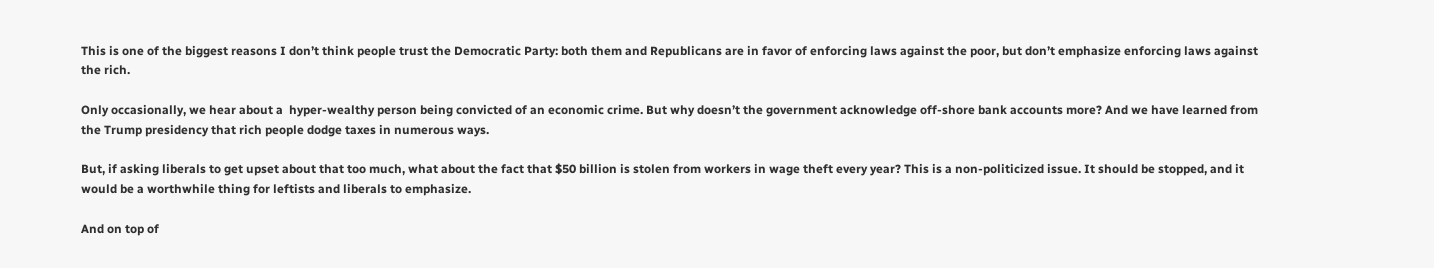This is one of the biggest reasons I don’t think people trust the Democratic Party: both them and Republicans are in favor of enforcing laws against the poor, but don’t emphasize enforcing laws against the rich.

Only occasionally, we hear about a  hyper-wealthy person being convicted of an economic crime. But why doesn’t the government acknowledge off-shore bank accounts more? And we have learned from the Trump presidency that rich people dodge taxes in numerous ways.

But, if asking liberals to get upset about that too much, what about the fact that $50 billion is stolen from workers in wage theft every year? This is a non-politicized issue. It should be stopped, and it would be a worthwhile thing for leftists and liberals to emphasize.

And on top of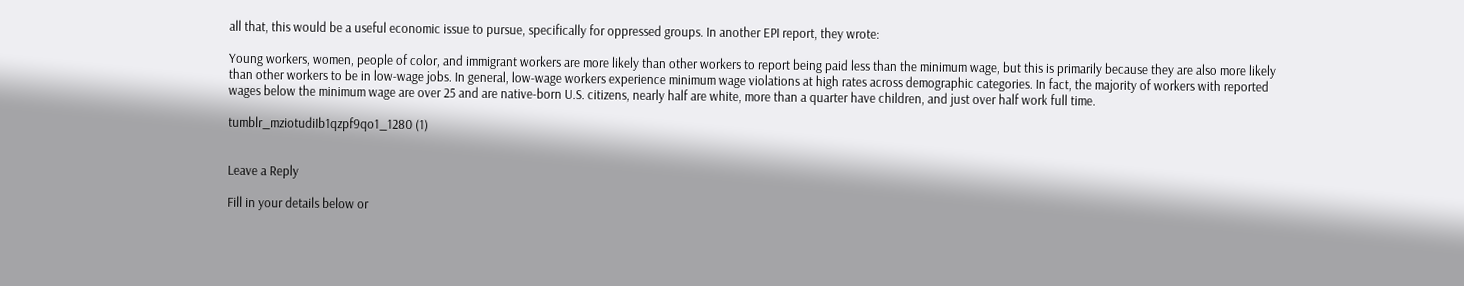all that, this would be a useful economic issue to pursue, specifically for oppressed groups. In another EPI report, they wrote:

Young workers, women, people of color, and immigrant workers are more likely than other workers to report being paid less than the minimum wage, but this is primarily because they are also more likely than other workers to be in low-wage jobs. In general, low-wage workers experience minimum wage violations at high rates across demographic categories. In fact, the majority of workers with reported wages below the minimum wage are over 25 and are native-born U.S. citizens, nearly half are white, more than a quarter have children, and just over half work full time.

tumblr_mziotudiIb1qzpf9qo1_1280 (1)


Leave a Reply

Fill in your details below or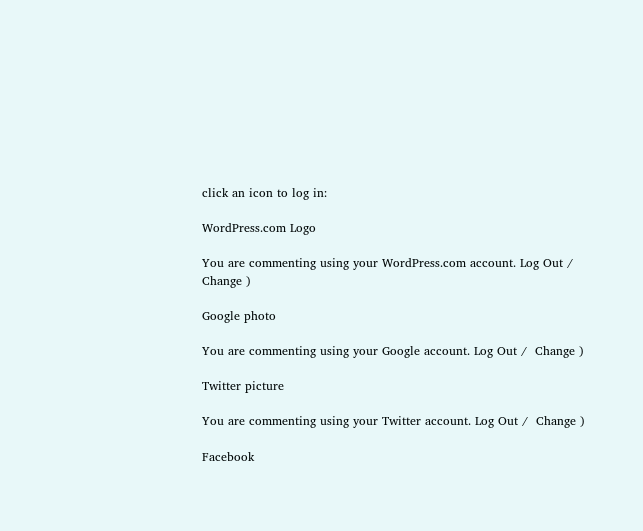click an icon to log in:

WordPress.com Logo

You are commenting using your WordPress.com account. Log Out /  Change )

Google photo

You are commenting using your Google account. Log Out /  Change )

Twitter picture

You are commenting using your Twitter account. Log Out /  Change )

Facebook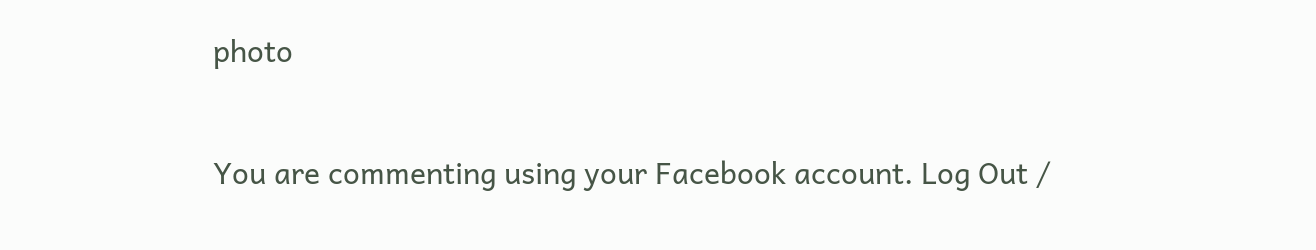photo

You are commenting using your Facebook account. Log Out /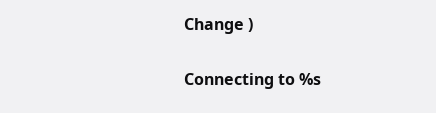Change )

Connecting to %s